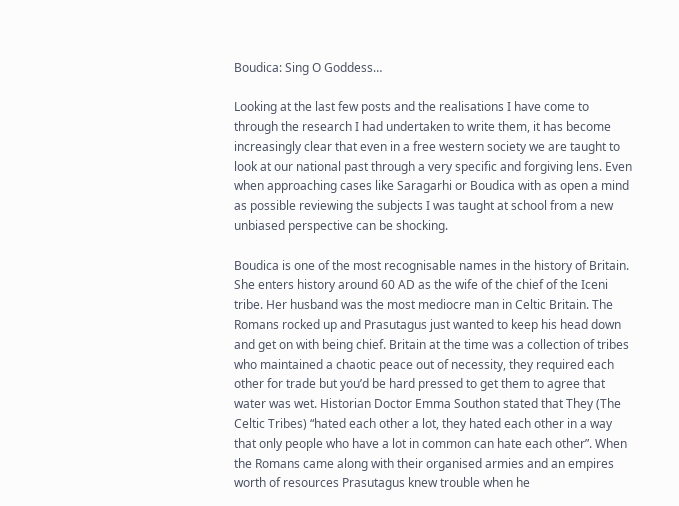Boudica: Sing O Goddess…

Looking at the last few posts and the realisations I have come to through the research I had undertaken to write them, it has become increasingly clear that even in a free western society we are taught to look at our national past through a very specific and forgiving lens. Even when approaching cases like Saragarhi or Boudica with as open a mind as possible reviewing the subjects I was taught at school from a new unbiased perspective can be shocking.

Boudica is one of the most recognisable names in the history of Britain. She enters history around 60 AD as the wife of the chief of the Iceni tribe. Her husband was the most mediocre man in Celtic Britain. The Romans rocked up and Prasutagus just wanted to keep his head down and get on with being chief. Britain at the time was a collection of tribes who maintained a chaotic peace out of necessity, they required each other for trade but you’d be hard pressed to get them to agree that water was wet. Historian Doctor Emma Southon stated that They (The Celtic Tribes) “hated each other a lot, they hated each other in a way that only people who have a lot in common can hate each other”. When the Romans came along with their organised armies and an empires worth of resources Prasutagus knew trouble when he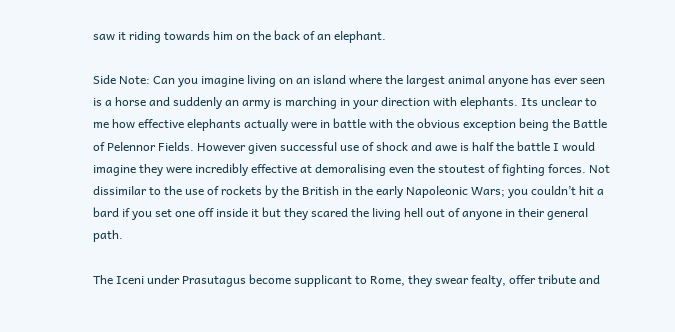saw it riding towards him on the back of an elephant.

Side Note: Can you imagine living on an island where the largest animal anyone has ever seen is a horse and suddenly an army is marching in your direction with elephants. Its unclear to me how effective elephants actually were in battle with the obvious exception being the Battle of Pelennor Fields. However given successful use of shock and awe is half the battle I would imagine they were incredibly effective at demoralising even the stoutest of fighting forces. Not dissimilar to the use of rockets by the British in the early Napoleonic Wars; you couldn’t hit a bard if you set one off inside it but they scared the living hell out of anyone in their general path.

The Iceni under Prasutagus become supplicant to Rome, they swear fealty, offer tribute and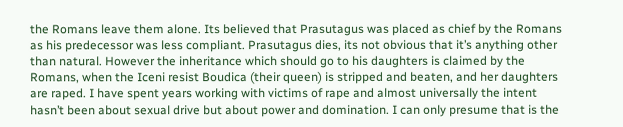the Romans leave them alone. Its believed that Prasutagus was placed as chief by the Romans as his predecessor was less compliant. Prasutagus dies, its not obvious that it’s anything other than natural. However the inheritance which should go to his daughters is claimed by the Romans, when the Iceni resist Boudica (their queen) is stripped and beaten, and her daughters are raped. I have spent years working with victims of rape and almost universally the intent hasn’t been about sexual drive but about power and domination. I can only presume that is the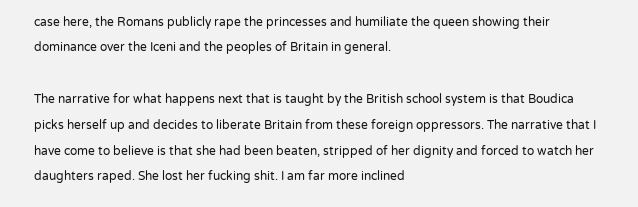case here, the Romans publicly rape the princesses and humiliate the queen showing their dominance over the Iceni and the peoples of Britain in general.

The narrative for what happens next that is taught by the British school system is that Boudica picks herself up and decides to liberate Britain from these foreign oppressors. The narrative that I have come to believe is that she had been beaten, stripped of her dignity and forced to watch her daughters raped. She lost her fucking shit. I am far more inclined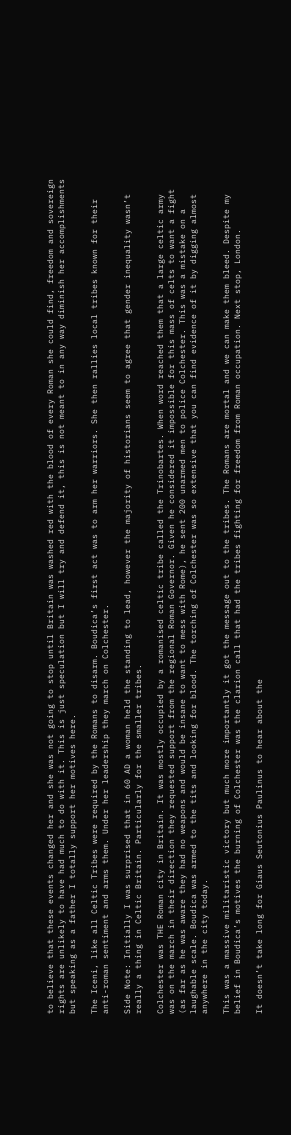to believe that these events changed her and she was not going to stop until Britain was washed red with the blood of every Roman she could find, freedom and sovereign rights are unlikely to have had much to do with it. This is just speculation but I will try and defend it, this is not meant to in any way diminish her accomplishments but speaking as a father I totally support her motives here.

The Iceni, like all Celtic Tribes were required by the Romans to disarm. Boudica’s first act was to arm her warriors. She then rallies local tribes known for their anti-roman sentiment and arms them. Under her leadership they march on Colchester.

Side Note: Initially I was surprised that in 60 AD a woman held the standing to lead, however the majority of historians seem to agree that gender inequality wasn’t really a thing in Celtic Britain. Particularly for the smaller tribes.

Colchester was THE Roman city in Britain. It was mostly occupied by a romanised celtic tribe called the Trinobartes. When word reached them that a large celtic army was on the march in their direction they requested support from the regional Roman Governor. Given he considered it impossible for this mass of celts to want a fight (as far as he was aware they had no weapons and would be insane to want to mess with Rome), he sent 200 unarmed men to police Colchester. This was a mistake on a laughable scale. Boudica was armed to the tits and looking for blood. The torching of Colchester was so extensive that you can find evidence of it by digging almost anywhere in the city today.

This was a massive militaristic victory but much more importantly it got the message out to the tribes. The Romans are mortal and we can make them bleed. Despite my belief in Boudica’s motives the burning of Colchester was the clarion call that had the tribes fighting for freedom from Roman occupation. Next stop, London.

It doesn’t take long for Giaus Seutonius Paulinus to hear about the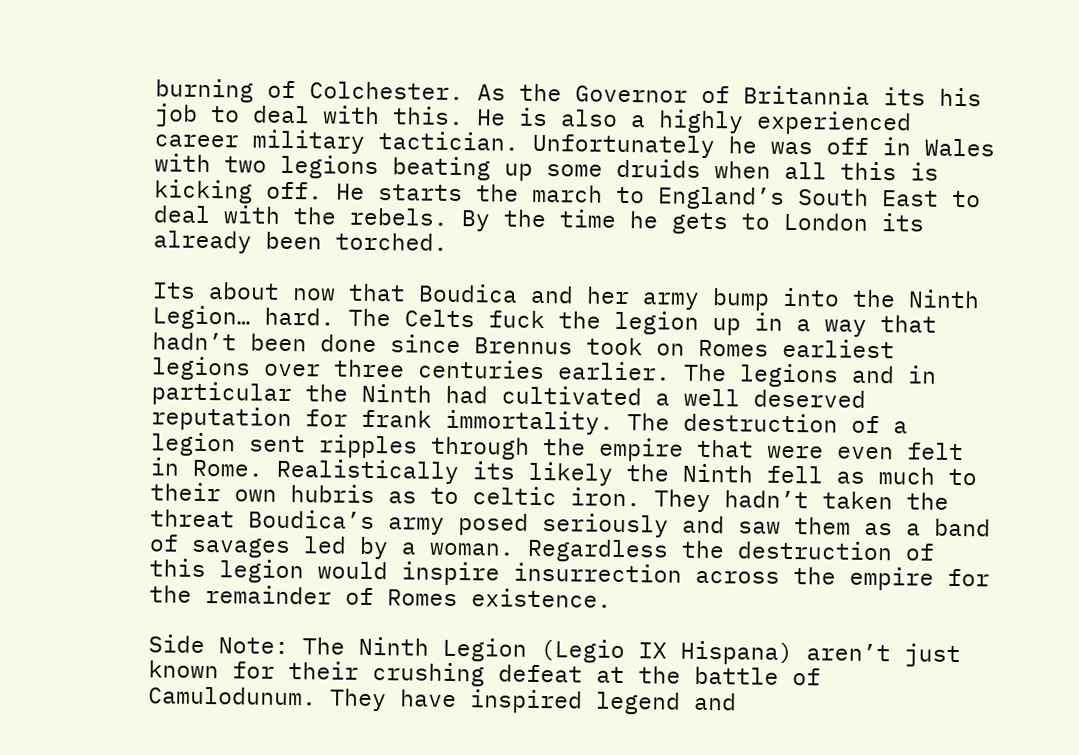burning of Colchester. As the Governor of Britannia its his job to deal with this. He is also a highly experienced career military tactician. Unfortunately he was off in Wales with two legions beating up some druids when all this is kicking off. He starts the march to England’s South East to deal with the rebels. By the time he gets to London its already been torched.

Its about now that Boudica and her army bump into the Ninth Legion… hard. The Celts fuck the legion up in a way that hadn’t been done since Brennus took on Romes earliest legions over three centuries earlier. The legions and in particular the Ninth had cultivated a well deserved reputation for frank immortality. The destruction of a legion sent ripples through the empire that were even felt in Rome. Realistically its likely the Ninth fell as much to their own hubris as to celtic iron. They hadn’t taken the threat Boudica’s army posed seriously and saw them as a band of savages led by a woman. Regardless the destruction of this legion would inspire insurrection across the empire for the remainder of Romes existence.

Side Note: The Ninth Legion (Legio IX Hispana) aren’t just known for their crushing defeat at the battle of Camulodunum. They have inspired legend and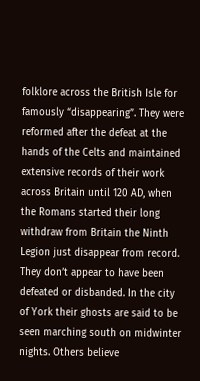folklore across the British Isle for famously “disappearing”. They were reformed after the defeat at the hands of the Celts and maintained extensive records of their work across Britain until 120 AD, when the Romans started their long withdraw from Britain the Ninth Legion just disappear from record. They don’t appear to have been defeated or disbanded. In the city of York their ghosts are said to be seen marching south on midwinter nights. Others believe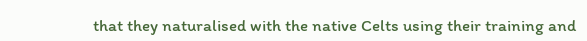that they naturalised with the native Celts using their training and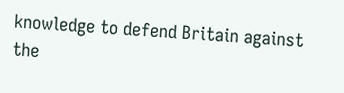knowledge to defend Britain against the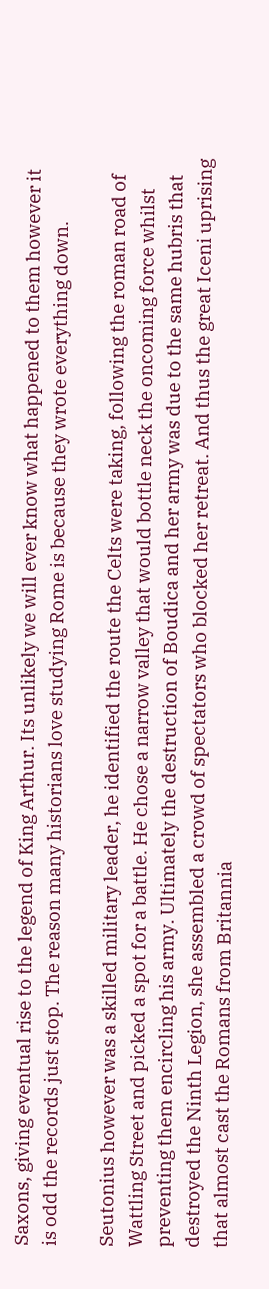Saxons, giving eventual rise to the legend of King Arthur. Its unlikely we will ever know what happened to them however it is odd the records just stop. The reason many historians love studying Rome is because they wrote everything down.

Seutonius however was a skilled military leader, he identified the route the Celts were taking, following the roman road of Wattling Street and picked a spot for a battle. He chose a narrow valley that would bottle neck the oncoming force whilst preventing them encircling his army. Ultimately the destruction of Boudica and her army was due to the same hubris that destroyed the Ninth Legion, she assembled a crowd of spectators who blocked her retreat. And thus the great Iceni uprising that almost cast the Romans from Britannia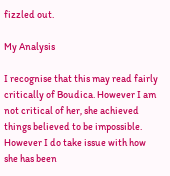fizzled out.

My Analysis

I recognise that this may read fairly critically of Boudica. However I am not critical of her, she achieved things believed to be impossible. However I do take issue with how she has been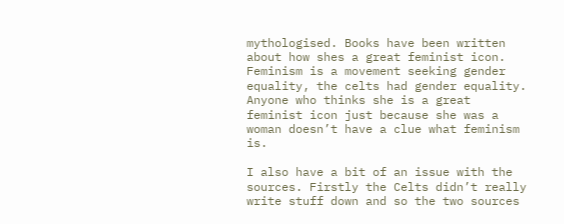mythologised. Books have been written about how shes a great feminist icon. Feminism is a movement seeking gender equality, the celts had gender equality. Anyone who thinks she is a great feminist icon just because she was a woman doesn’t have a clue what feminism is.

I also have a bit of an issue with the sources. Firstly the Celts didn’t really write stuff down and so the two sources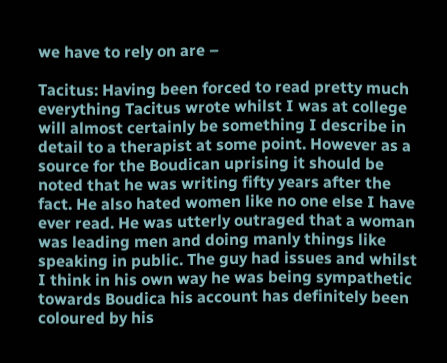we have to rely on are –

Tacitus: Having been forced to read pretty much everything Tacitus wrote whilst I was at college will almost certainly be something I describe in detail to a therapist at some point. However as a source for the Boudican uprising it should be noted that he was writing fifty years after the fact. He also hated women like no one else I have ever read. He was utterly outraged that a woman was leading men and doing manly things like speaking in public. The guy had issues and whilst I think in his own way he was being sympathetic towards Boudica his account has definitely been coloured by his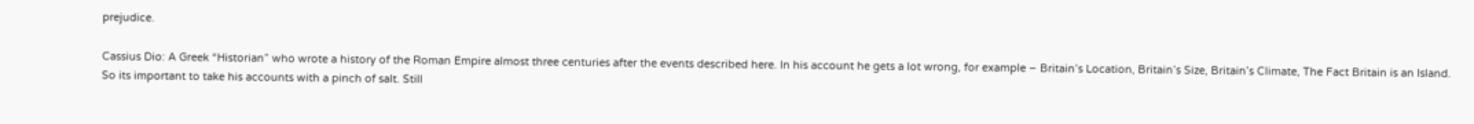prejudice.

Cassius Dio: A Greek “Historian” who wrote a history of the Roman Empire almost three centuries after the events described here. In his account he gets a lot wrong, for example – Britain’s Location, Britain’s Size, Britain’s Climate, The Fact Britain is an Island. So its important to take his accounts with a pinch of salt. Still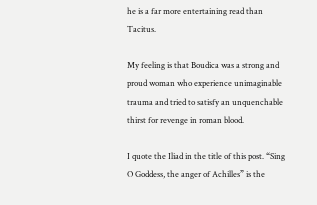he is a far more entertaining read than Tacitus.

My feeling is that Boudica was a strong and proud woman who experience unimaginable trauma and tried to satisfy an unquenchable thirst for revenge in roman blood.

I quote the Iliad in the title of this post. “Sing O Goddess, the anger of Achilles” is the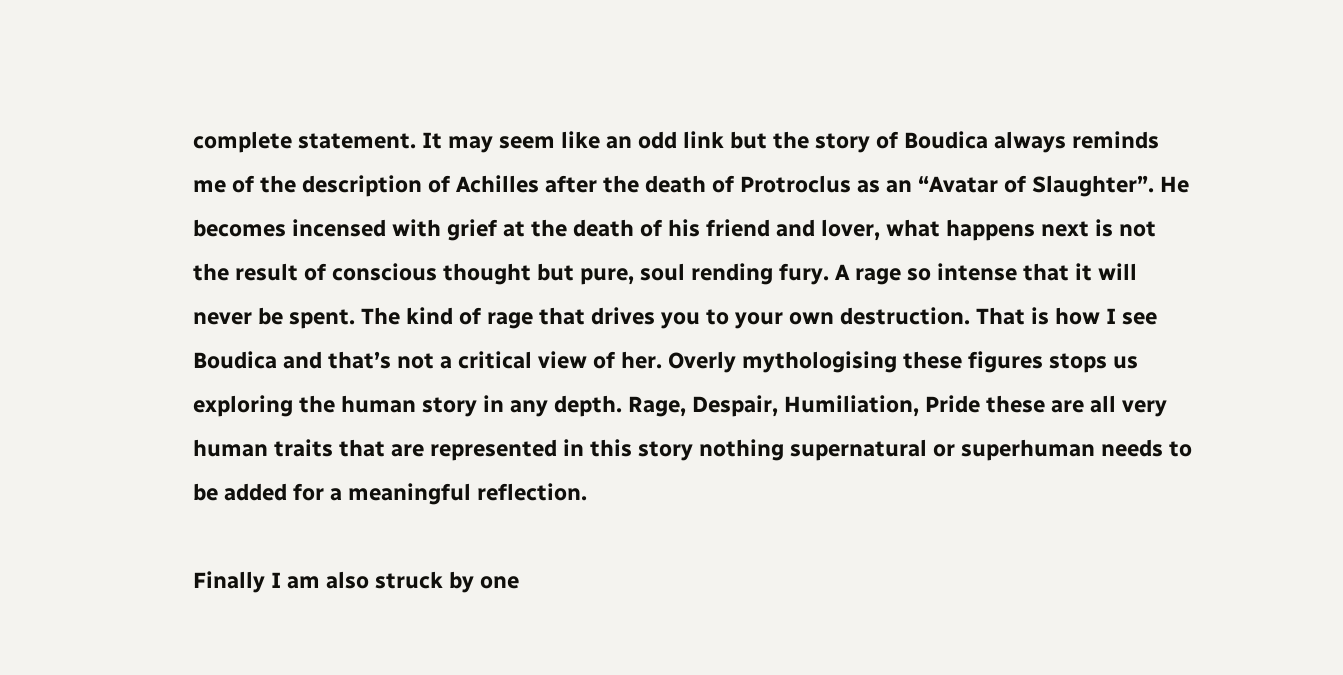complete statement. It may seem like an odd link but the story of Boudica always reminds me of the description of Achilles after the death of Protroclus as an “Avatar of Slaughter”. He becomes incensed with grief at the death of his friend and lover, what happens next is not the result of conscious thought but pure, soul rending fury. A rage so intense that it will never be spent. The kind of rage that drives you to your own destruction. That is how I see Boudica and that’s not a critical view of her. Overly mythologising these figures stops us exploring the human story in any depth. Rage, Despair, Humiliation, Pride these are all very human traits that are represented in this story nothing supernatural or superhuman needs to be added for a meaningful reflection.

Finally I am also struck by one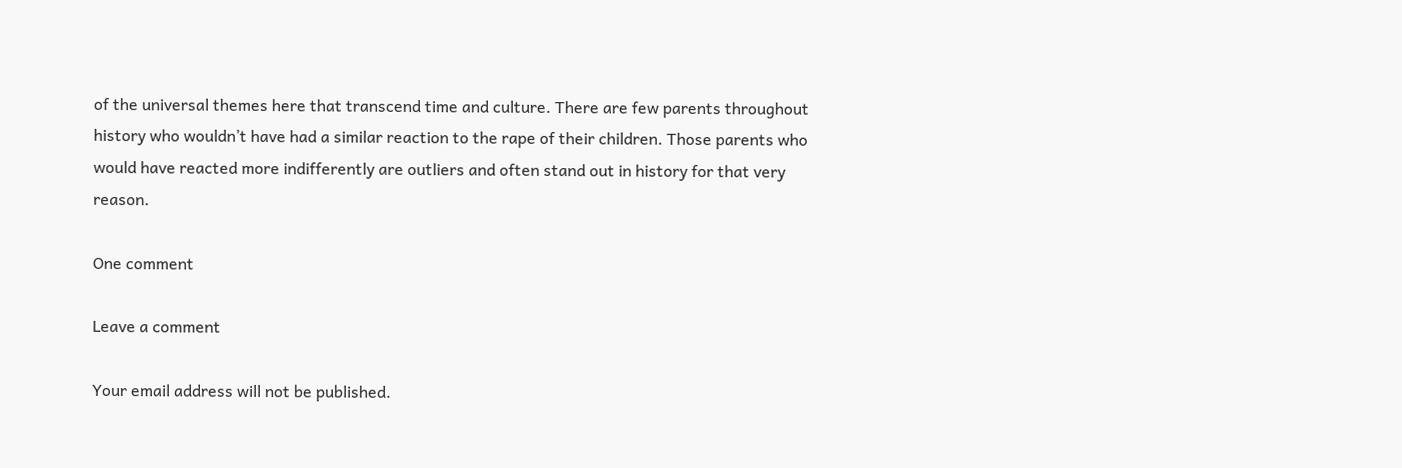of the universal themes here that transcend time and culture. There are few parents throughout history who wouldn’t have had a similar reaction to the rape of their children. Those parents who would have reacted more indifferently are outliers and often stand out in history for that very reason.

One comment

Leave a comment

Your email address will not be published.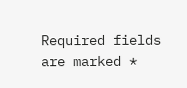Required fields are marked *